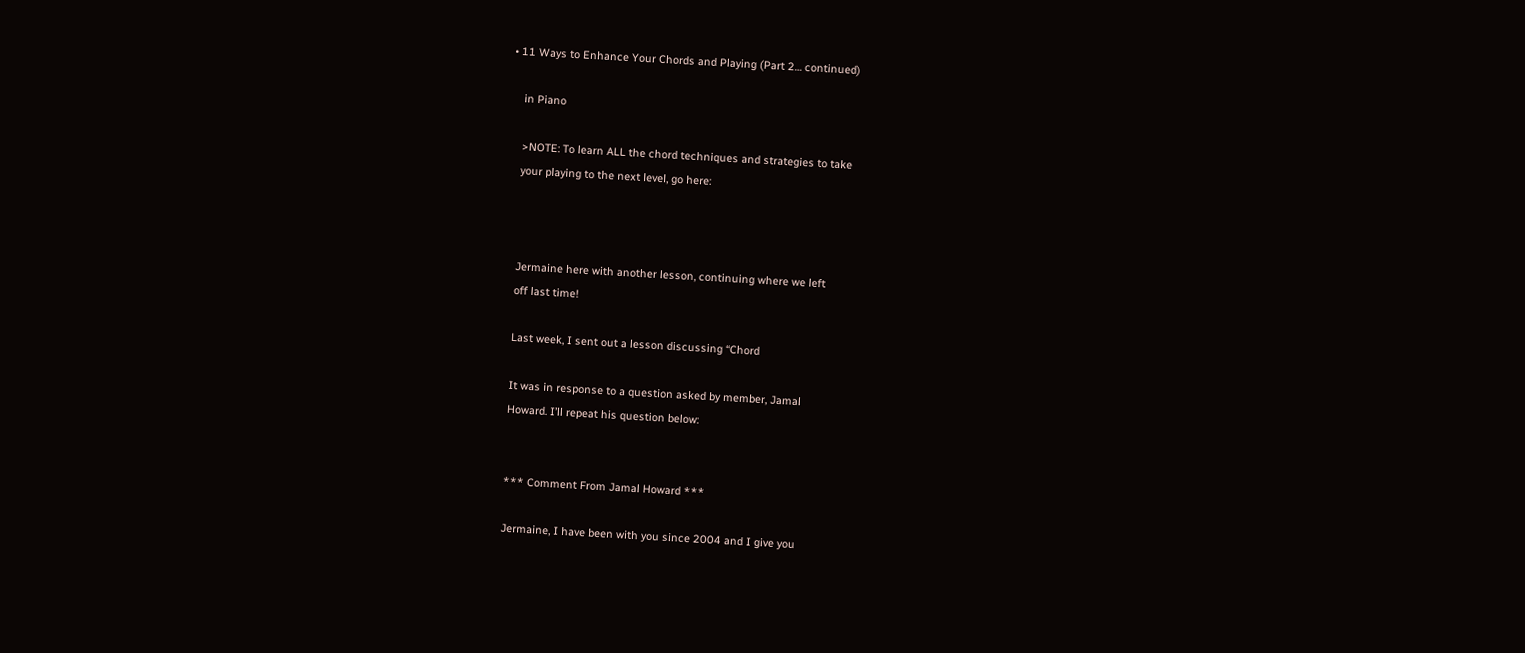• 11 Ways to Enhance Your Chords and Playing (Part 2… continued)

    in Piano

    >NOTE: To learn ALL the chord techniques and strategies to take
    your playing to the next level, go here:



    Jermaine here with another lesson, continuing where we left
    off last time!

    Last week, I sent out a lesson discussing “Chord

    It was in response to a question asked by member, Jamal
    Howard. I’ll repeat his question below:


    *** Comment From Jamal Howard ***

    Jermaine, I have been with you since 2004 and I give you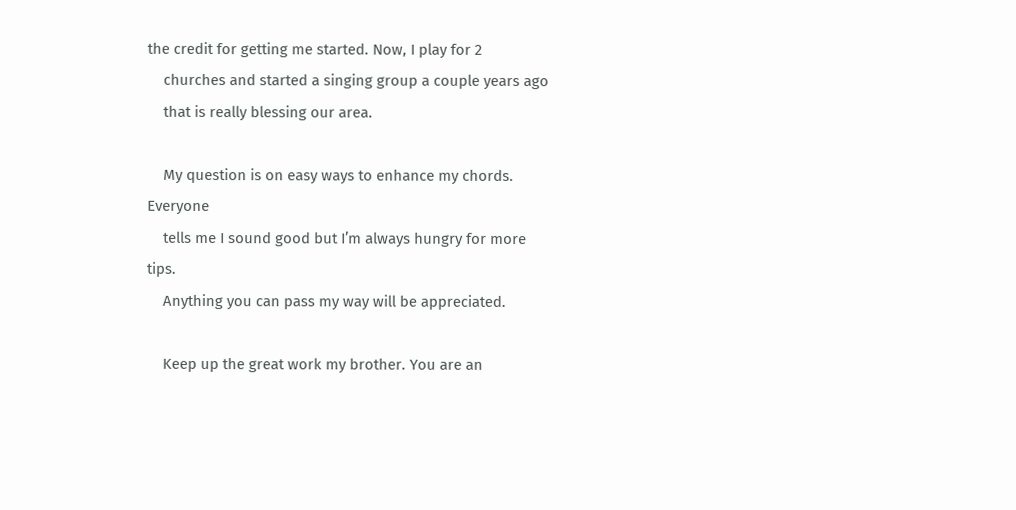the credit for getting me started. Now, I play for 2
    churches and started a singing group a couple years ago
    that is really blessing our area.

    My question is on easy ways to enhance my chords. Everyone
    tells me I sound good but I’m always hungry for more tips.
    Anything you can pass my way will be appreciated.

    Keep up the great work my brother. You are an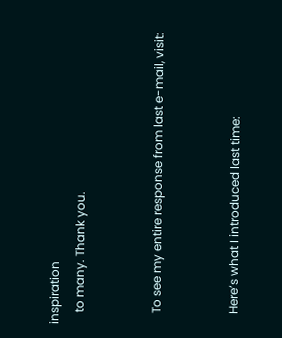inspiration
    to many. Thank you.


    To see my entire response from last e-mail, visit:


    Here’s what I introduced last time: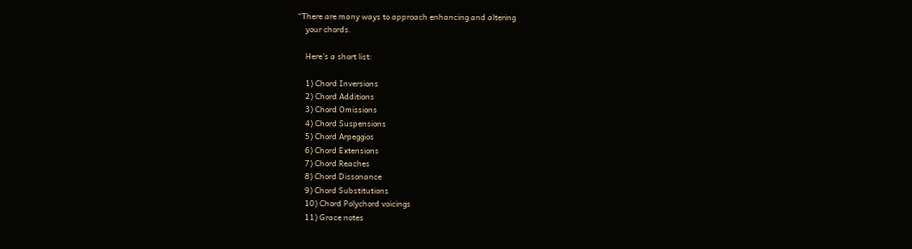“There are many ways to approach enhancing and altering
    your chords.

    Here’s a short list:

    1) Chord Inversions
    2) Chord Additions
    3) Chord Omissions
    4) Chord Suspensions
    5) Chord Arpeggios
    6) Chord Extensions
    7) Chord Reaches
    8) Chord Dissonance
    9) Chord Substitutions
    10) Chord Polychord voicings
    11) Grace notes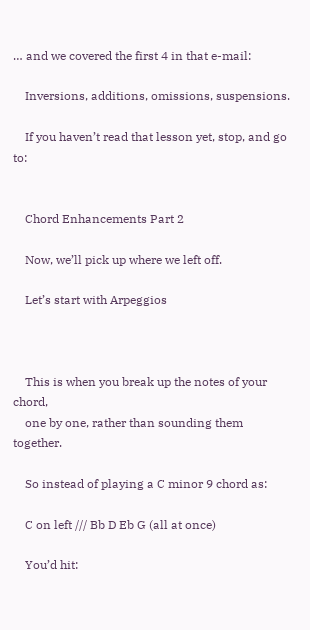… and we covered the first 4 in that e-mail:

    Inversions, additions, omissions, suspensions.

    If you haven’t read that lesson yet, stop, and go to:


    Chord Enhancements Part 2

    Now, we’ll pick up where we left off.

    Let’s start with Arpeggios



    This is when you break up the notes of your chord,
    one by one, rather than sounding them together.

    So instead of playing a C minor 9 chord as:

    C on left /// Bb D Eb G (all at once)

    You’d hit: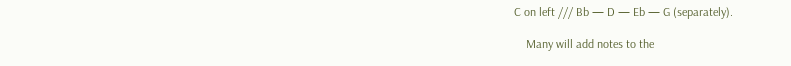C on left /// Bb — D — Eb — G (separately).

    Many will add notes to the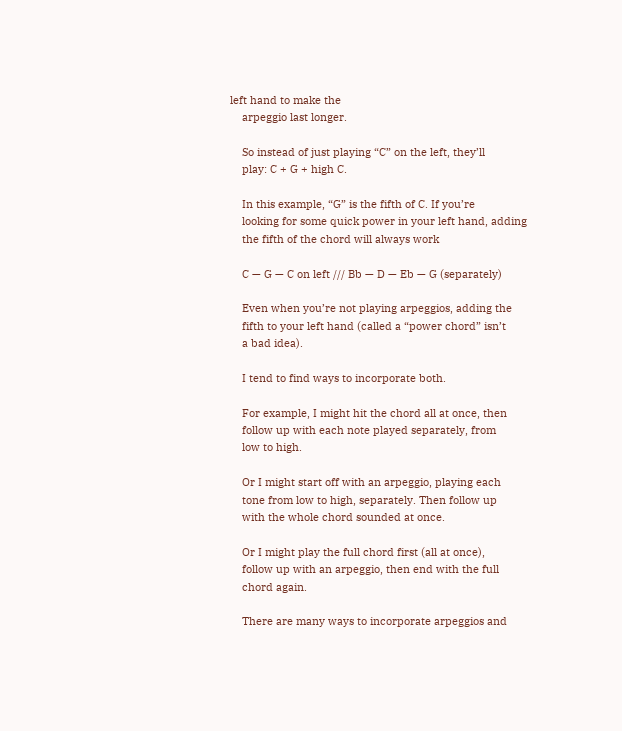left hand to make the
    arpeggio last longer.

    So instead of just playing “C” on the left, they’ll
    play: C + G + high C.

    In this example, “G” is the fifth of C. If you’re
    looking for some quick power in your left hand, adding
    the fifth of the chord will always work

    C — G — C on left /// Bb — D — Eb — G (separately)

    Even when you’re not playing arpeggios, adding the
    fifth to your left hand (called a “power chord” isn’t
    a bad idea).

    I tend to find ways to incorporate both.

    For example, I might hit the chord all at once, then
    follow up with each note played separately, from
    low to high.

    Or I might start off with an arpeggio, playing each
    tone from low to high, separately. Then follow up
    with the whole chord sounded at once.

    Or I might play the full chord first (all at once),
    follow up with an arpeggio, then end with the full
    chord again.

    There are many ways to incorporate arpeggios and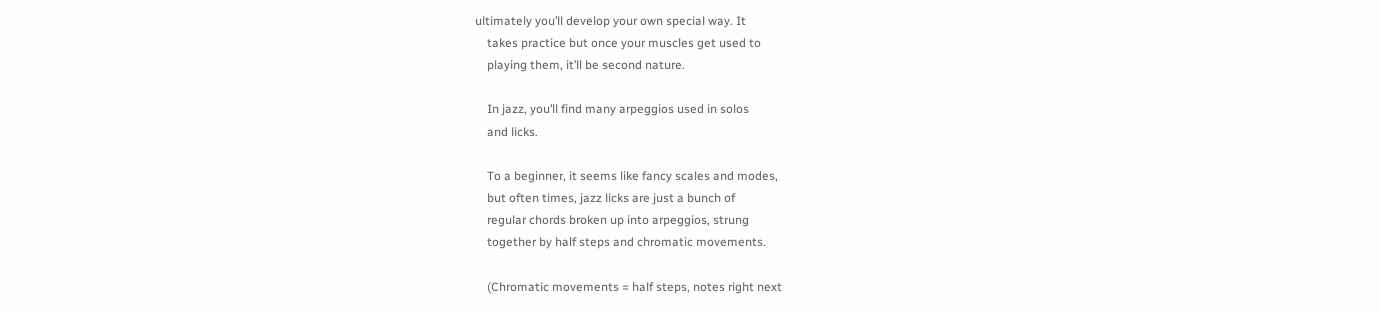ultimately you’ll develop your own special way. It
    takes practice but once your muscles get used to
    playing them, it’ll be second nature.

    In jazz, you’ll find many arpeggios used in solos
    and licks.

    To a beginner, it seems like fancy scales and modes,
    but often times, jazz licks are just a bunch of
    regular chords broken up into arpeggios, strung
    together by half steps and chromatic movements.

    (Chromatic movements = half steps, notes right next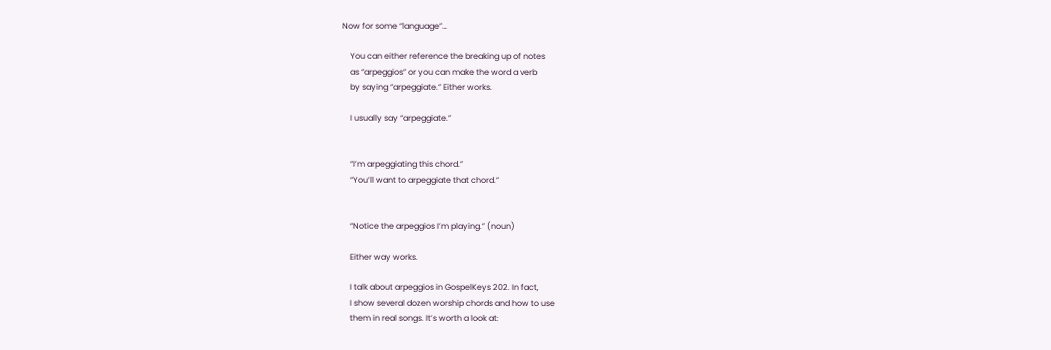Now for some “language”…

    You can either reference the breaking up of notes
    as “arpeggios” or you can make the word a verb
    by saying “arpeggiate.” Either works.

    I usually say “arpeggiate.”


    “I’m arpeggiating this chord.”
    “You’ll want to arpeggiate that chord.”


    “Notice the arpeggios I’m playing.” (noun)

    Either way works.

    I talk about arpeggios in GospelKeys 202. In fact,
    I show several dozen worship chords and how to use
    them in real songs. It’s worth a look at: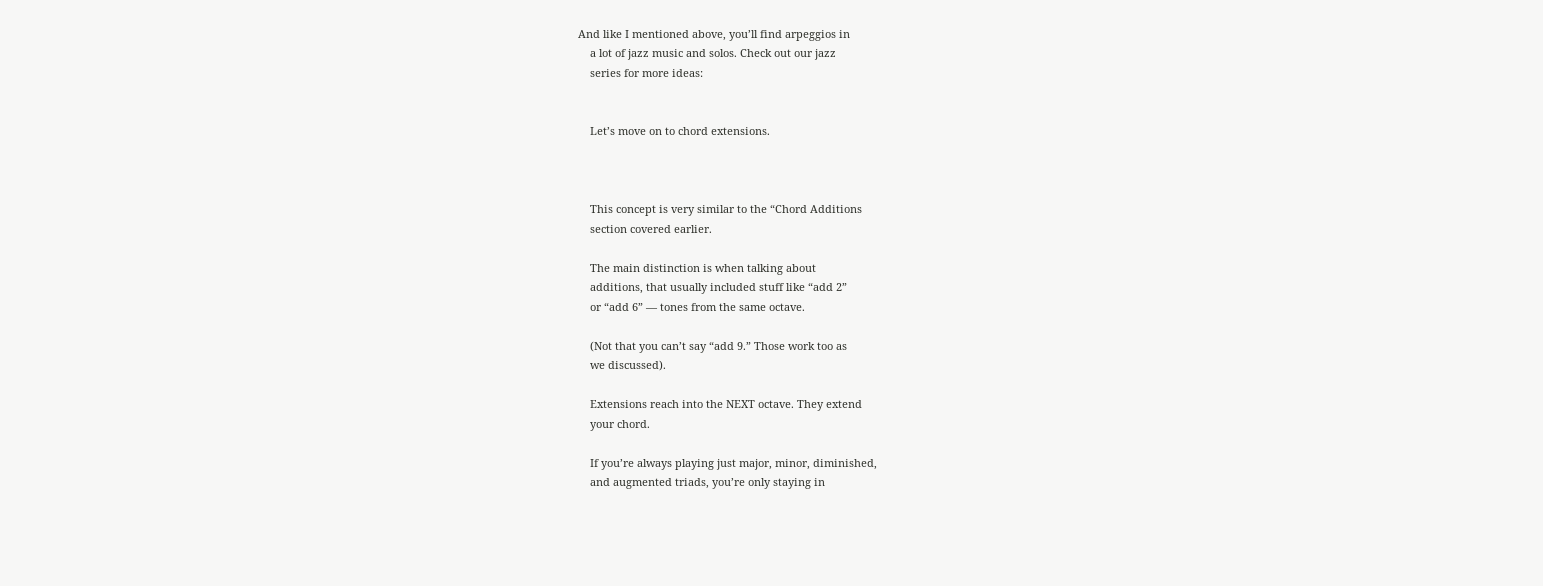And like I mentioned above, you’ll find arpeggios in
    a lot of jazz music and solos. Check out our jazz
    series for more ideas:


    Let’s move on to chord extensions.



    This concept is very similar to the “Chord Additions
    section covered earlier.

    The main distinction is when talking about
    additions, that usually included stuff like “add 2”
    or “add 6” — tones from the same octave.

    (Not that you can’t say “add 9.” Those work too as
    we discussed).

    Extensions reach into the NEXT octave. They extend
    your chord.

    If you’re always playing just major, minor, diminished,
    and augmented triads, you’re only staying in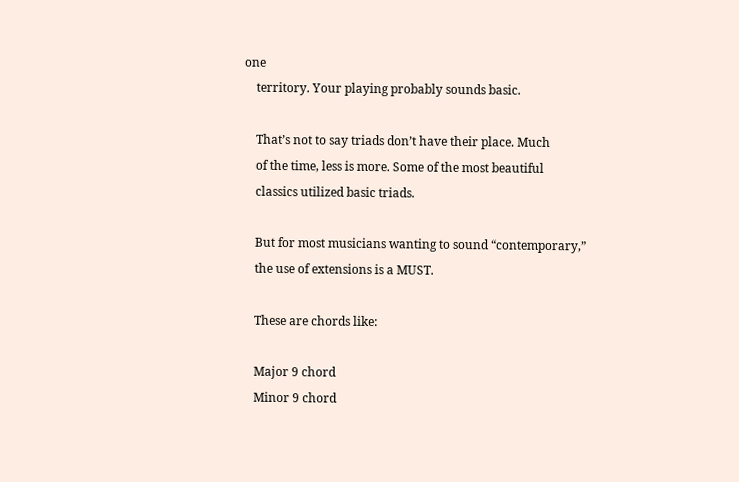one
    territory. Your playing probably sounds basic.

    That’s not to say triads don’t have their place. Much
    of the time, less is more. Some of the most beautiful
    classics utilized basic triads.

    But for most musicians wanting to sound “contemporary,”
    the use of extensions is a MUST.

    These are chords like:

    Major 9 chord
    Minor 9 chord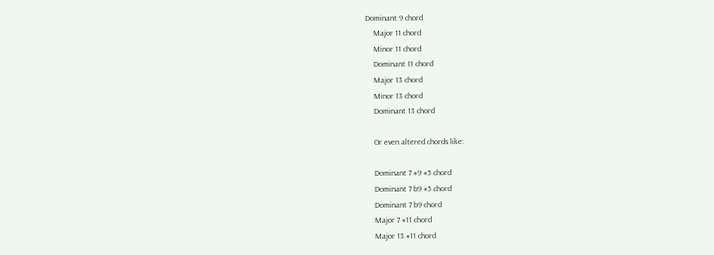Dominant 9 chord
    Major 11 chord
    Minor 11 chord
    Dominant 11 chord
    Major 13 chord
    Minor 13 chord
    Dominant 13 chord

    Or even altered chords like:

    Dominant 7 #9 #5 chord
    Dominant 7 b9 #5 chord
    Dominant 7 b9 chord
    Major 7 #11 chord
    Major 13 #11 chord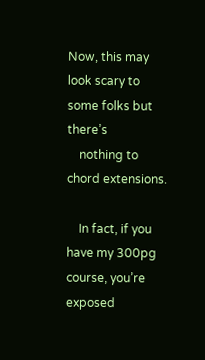Now, this may look scary to some folks but there’s
    nothing to chord extensions.

    In fact, if you have my 300pg course, you’re exposed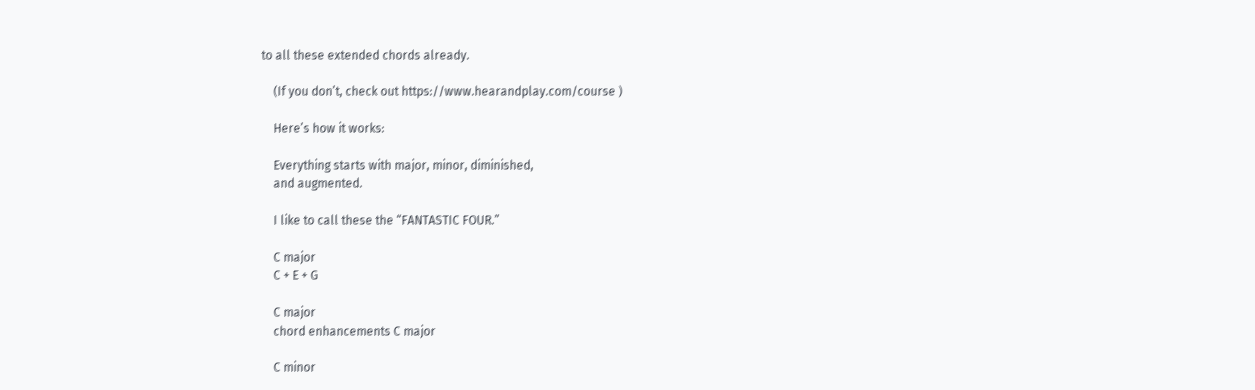to all these extended chords already.

    (If you don’t, check out https://www.hearandplay.com/course )

    Here’s how it works:

    Everything starts with major, minor, diminished,
    and augmented.

    I like to call these the “FANTASTIC FOUR.”

    C major
    C + E + G

    C major
    chord enhancements C major

    C minor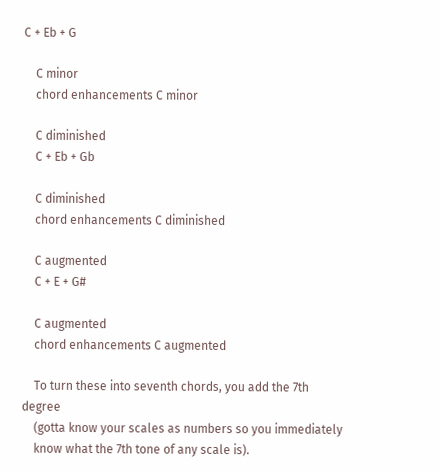C + Eb + G

    C minor
    chord enhancements C minor

    C diminished
    C + Eb + Gb

    C diminished
    chord enhancements C diminished

    C augmented
    C + E + G#

    C augmented
    chord enhancements C augmented

    To turn these into seventh chords, you add the 7th degree
    (gotta know your scales as numbers so you immediately
    know what the 7th tone of any scale is).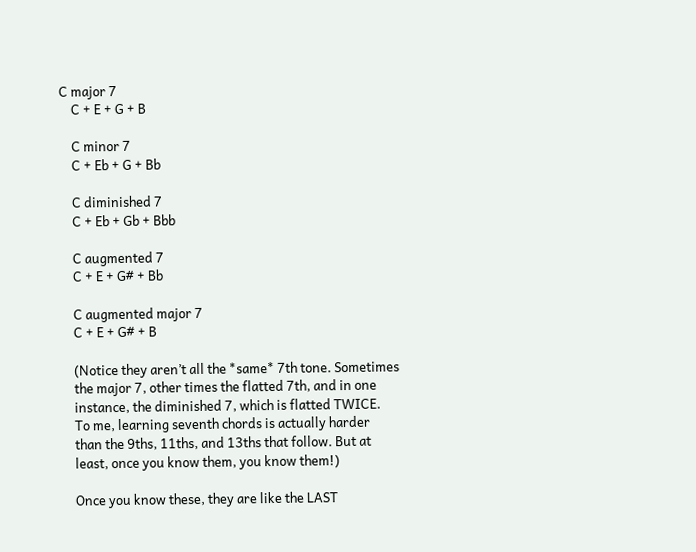C major 7
    C + E + G + B

    C minor 7
    C + Eb + G + Bb

    C diminished 7
    C + Eb + Gb + Bbb

    C augmented 7
    C + E + G# + Bb

    C augmented major 7
    C + E + G# + B

    (Notice they aren’t all the *same* 7th tone. Sometimes
    the major 7, other times the flatted 7th, and in one
    instance, the diminished 7, which is flatted TWICE.
    To me, learning seventh chords is actually harder
    than the 9ths, 11ths, and 13ths that follow. But at
    least, once you know them, you know them!)

    Once you know these, they are like the LAST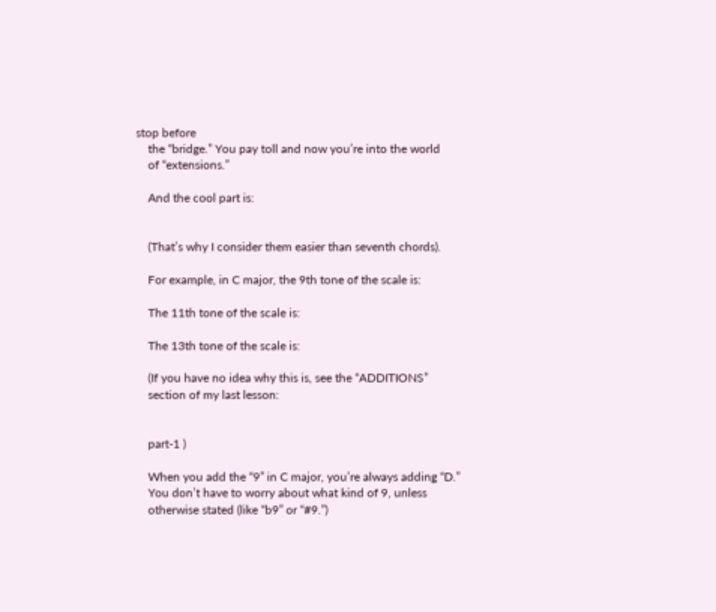stop before
    the “bridge.” You pay toll and now you’re into the world
    of “extensions.”

    And the cool part is:


    (That’s why I consider them easier than seventh chords).

    For example, in C major, the 9th tone of the scale is:

    The 11th tone of the scale is:

    The 13th tone of the scale is:

    (If you have no idea why this is, see the “ADDITIONS”
    section of my last lesson:


    part-1 )

    When you add the “9” in C major, you’re always adding “D.”
    You don’t have to worry about what kind of 9, unless
    otherwise stated (like “b9” or “#9.”)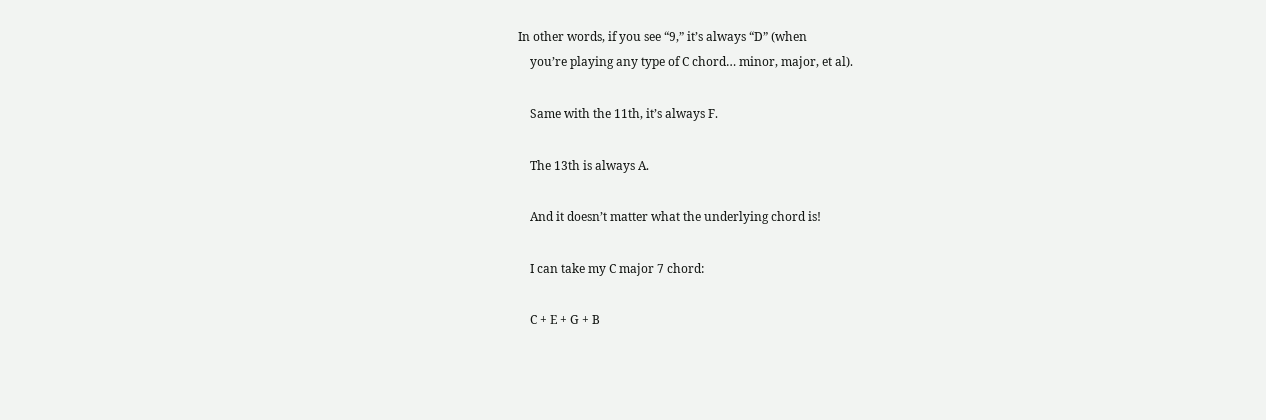In other words, if you see “9,” it’s always “D” (when
    you’re playing any type of C chord… minor, major, et al).

    Same with the 11th, it’s always F.

    The 13th is always A.

    And it doesn’t matter what the underlying chord is!

    I can take my C major 7 chord:

    C + E + G + B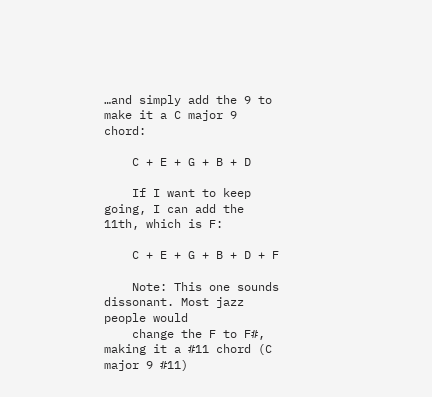…and simply add the 9 to make it a C major 9 chord:

    C + E + G + B + D

    If I want to keep going, I can add the 11th, which is F:

    C + E + G + B + D + F

    Note: This one sounds dissonant. Most jazz people would
    change the F to F#, making it a #11 chord (C major 9 #11)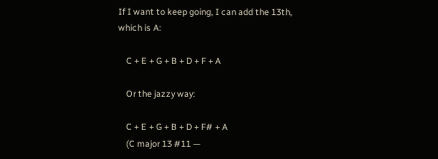If I want to keep going, I can add the 13th, which is A:

    C + E + G + B + D + F + A

    Or the jazzy way:

    C + E + G + B + D + F# + A
    (C major 13 #11 —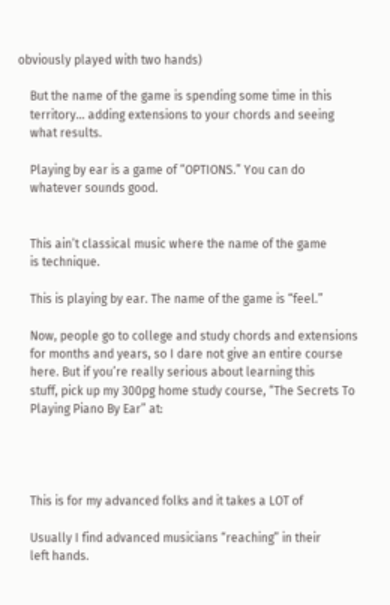obviously played with two hands)

    But the name of the game is spending some time in this
    territory… adding extensions to your chords and seeing
    what results.

    Playing by ear is a game of “OPTIONS.” You can do
    whatever sounds good.


    This ain’t classical music where the name of the game
    is technique.

    This is playing by ear. The name of the game is “feel.”

    Now, people go to college and study chords and extensions
    for months and years, so I dare not give an entire course
    here. But if you’re really serious about learning this
    stuff, pick up my 300pg home study course, “The Secrets To
    Playing Piano By Ear” at:




    This is for my advanced folks and it takes a LOT of

    Usually I find advanced musicians “reaching” in their
    left hands.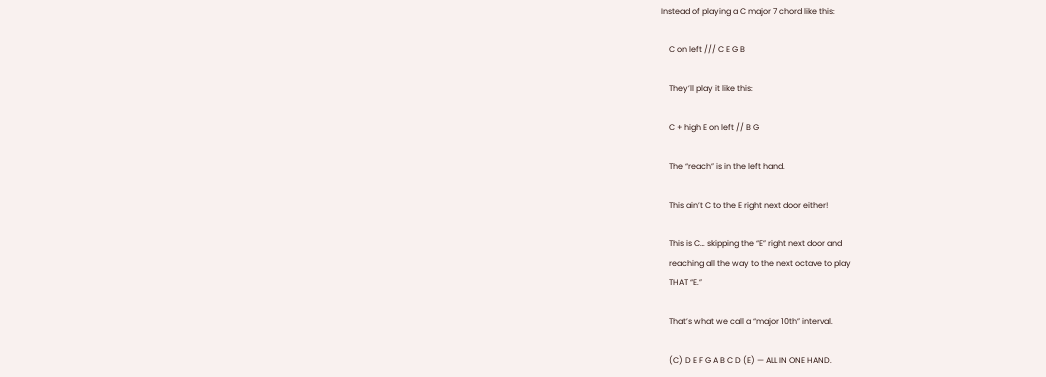Instead of playing a C major 7 chord like this:

    C on left /// C E G B

    They’ll play it like this:

    C + high E on left // B G

    The “reach” is in the left hand.

    This ain’t C to the E right next door either!

    This is C… skipping the “E” right next door and
    reaching all the way to the next octave to play
    THAT “E.”

    That’s what we call a “major 10th” interval.

    (C) D E F G A B C D (E) — ALL IN ONE HAND.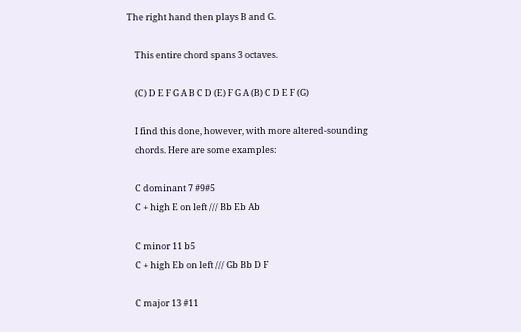The right hand then plays B and G.

    This entire chord spans 3 octaves.

    (C) D E F G A B C D (E) F G A (B) C D E F (G)

    I find this done, however, with more altered-sounding
    chords. Here are some examples:

    C dominant 7 #9#5
    C + high E on left /// Bb Eb Ab

    C minor 11 b5
    C + high Eb on left /// Gb Bb D F

    C major 13 #11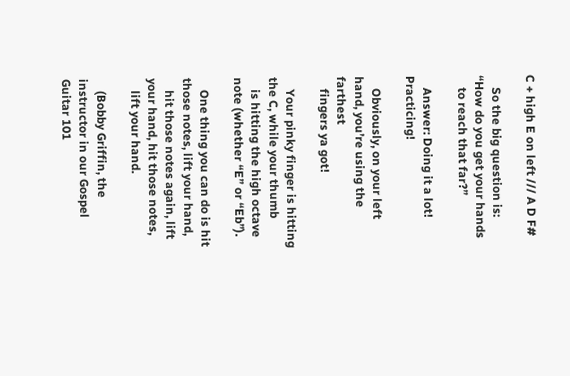C + high E on left /// A D F#

    So the big question is: “How do you get your hands
    to reach that far?”

    Answer: Doing it a lot! Practicing!

    Obviously, on your left hand, you’re using the farthest
    fingers ya got!

    Your pinky finger is hitting the C, while your thumb
    is hitting the high octave note (whether “E” or “Eb”).

    One thing you can do is hit those notes, lift your hand,
    hit those notes again, lift your hand, hit those notes,
    lift your hand.

    (Bobby Griffin, the instructor in our Gospel Guitar 101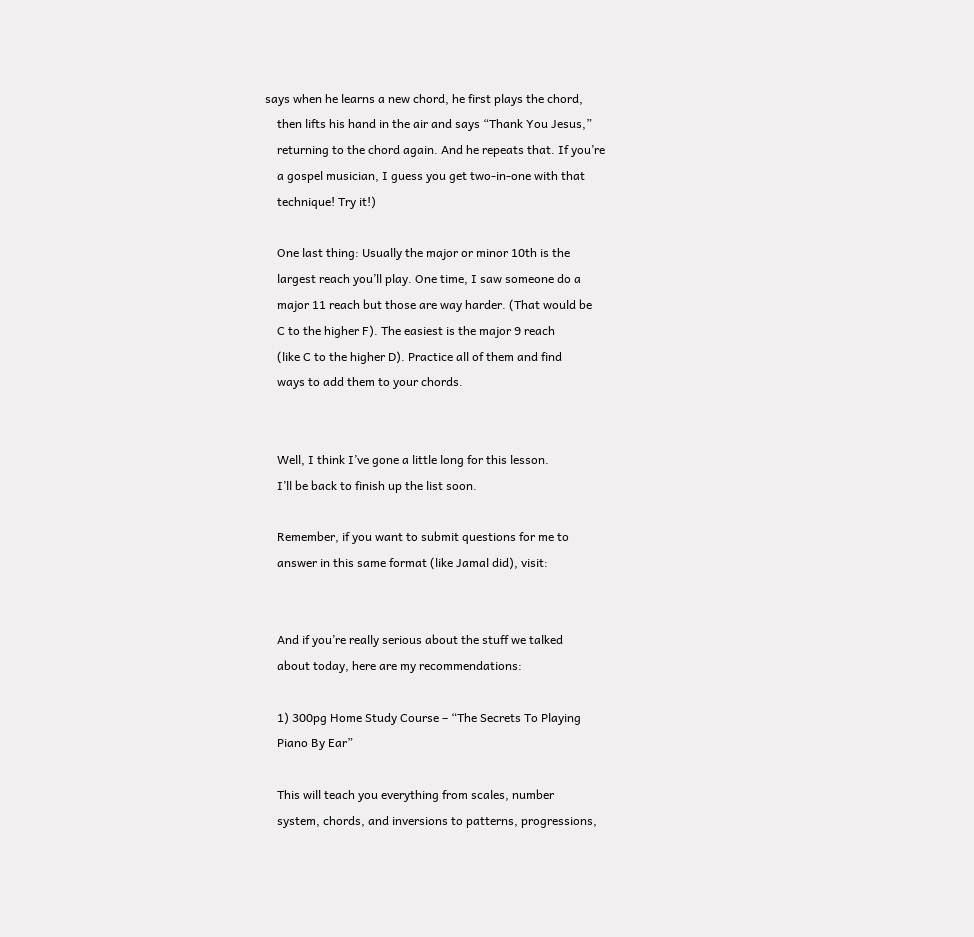says when he learns a new chord, he first plays the chord,
    then lifts his hand in the air and says “Thank You Jesus,”
    returning to the chord again. And he repeats that. If you’re
    a gospel musician, I guess you get two-in-one with that
    technique! Try it!)

    One last thing: Usually the major or minor 10th is the
    largest reach you’ll play. One time, I saw someone do a
    major 11 reach but those are way harder. (That would be
    C to the higher F). The easiest is the major 9 reach
    (like C to the higher D). Practice all of them and find
    ways to add them to your chords.


    Well, I think I’ve gone a little long for this lesson.
    I’ll be back to finish up the list soon.

    Remember, if you want to submit questions for me to
    answer in this same format (like Jamal did), visit:


    And if you’re really serious about the stuff we talked
    about today, here are my recommendations:

    1) 300pg Home Study Course – “The Secrets To Playing
    Piano By Ear”

    This will teach you everything from scales, number
    system, chords, and inversions to patterns, progressions,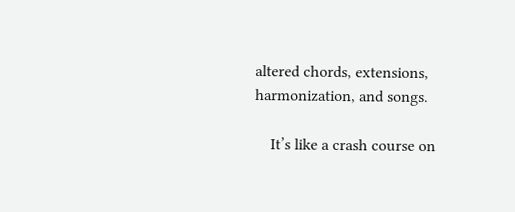altered chords, extensions, harmonization, and songs.

    It’s like a crash course on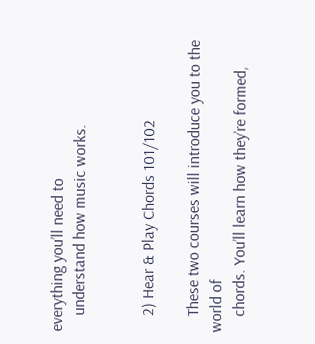everything you’ll need to
    understand how music works.


    2) Hear & Play Chords 101/102

    These two courses will introduce you to the world of
    chords. You’ll learn how they’re formed,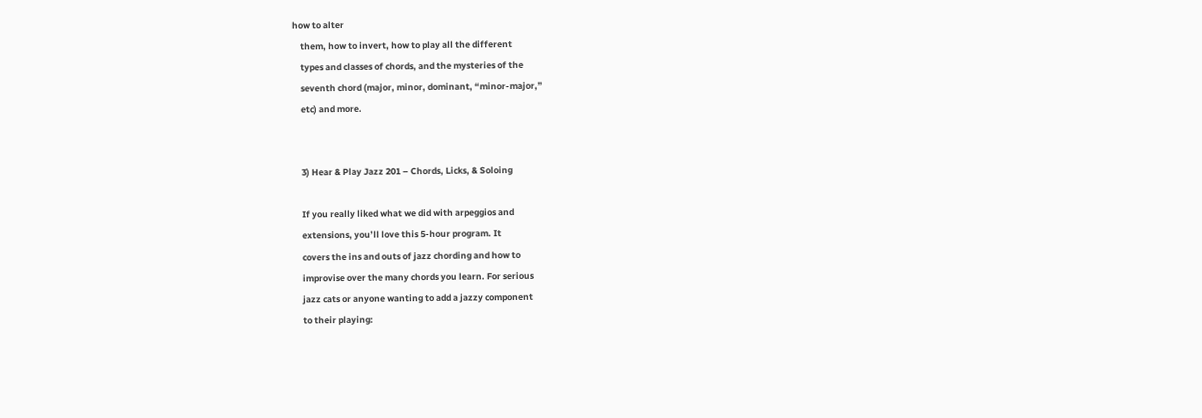how to alter
    them, how to invert, how to play all the different
    types and classes of chords, and the mysteries of the
    seventh chord (major, minor, dominant, “minor-major,”
    etc) and more.


    3) Hear & Play Jazz 201 – Chords, Licks, & Soloing

    If you really liked what we did with arpeggios and
    extensions, you’ll love this 5-hour program. It
    covers the ins and outs of jazz chording and how to
    improvise over the many chords you learn. For serious
    jazz cats or anyone wanting to add a jazzy component
    to their playing: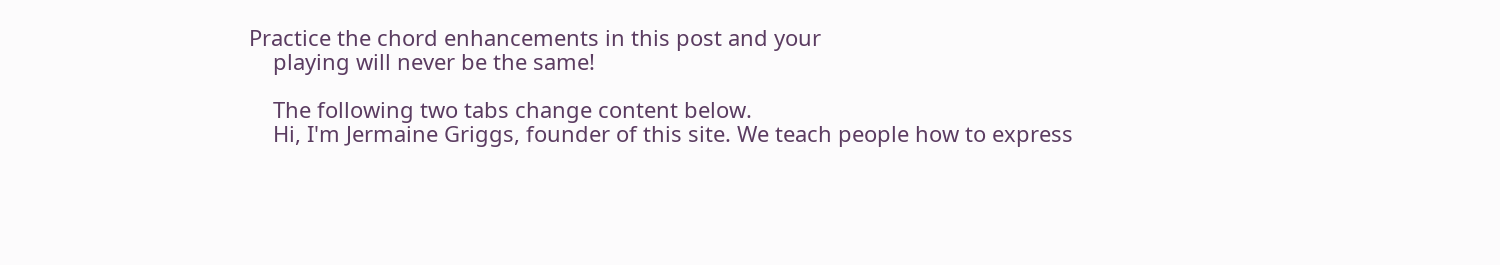Practice the chord enhancements in this post and your
    playing will never be the same!

    The following two tabs change content below.
    Hi, I'm Jermaine Griggs, founder of this site. We teach people how to express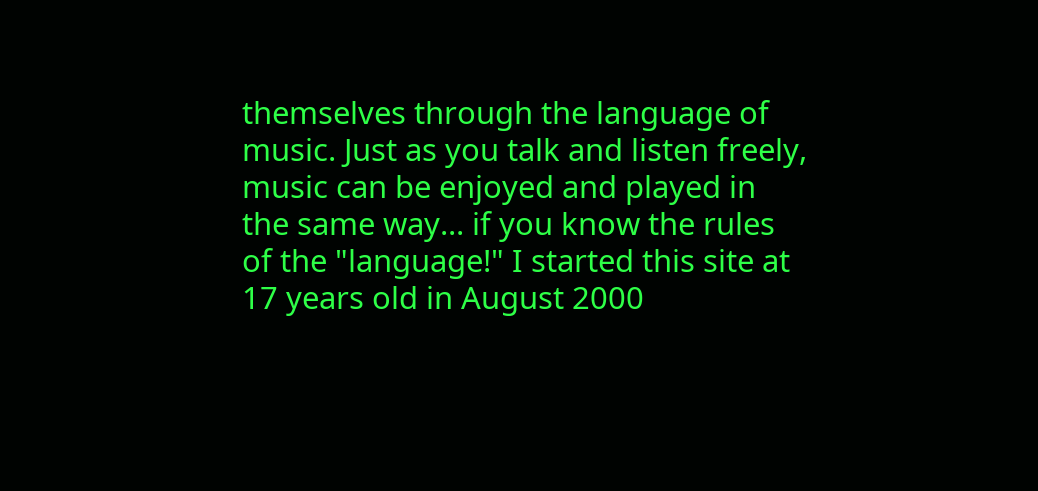themselves through the language of music. Just as you talk and listen freely, music can be enjoyed and played in the same way... if you know the rules of the "language!" I started this site at 17 years old in August 2000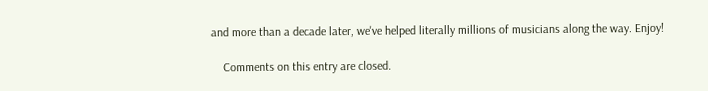and more than a decade later, we've helped literally millions of musicians along the way. Enjoy!

    Comments on this entry are closed.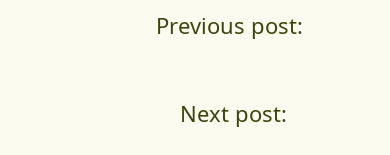Previous post:

    Next post: